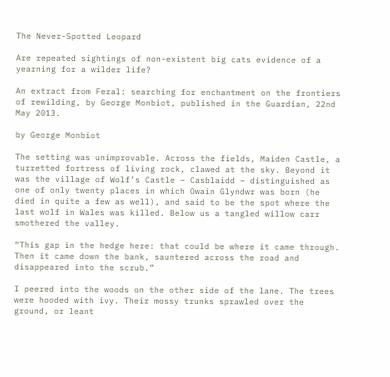The Never-Spotted Leopard

Are repeated sightings of non-existent big cats evidence of a yearning for a wilder life?

An extract from Feral: searching for enchantment on the frontiers of rewilding, by George Monbiot, published in the Guardian, 22nd May 2013.

by George Monbiot

The setting was unimprovable. Across the fields, Maiden Castle, a turretted fortress of living rock, clawed at the sky. Beyond it was the village of Wolf’s Castle – Casblaidd – distinguished as one of only twenty places in which Owain Glyndwr was born (he died in quite a few as well), and said to be the spot where the last wolf in Wales was killed. Below us a tangled willow carr smothered the valley.

“This gap in the hedge here: that could be where it came through. Then it came down the bank, sauntered across the road and disappeared into the scrub.”

I peered into the woods on the other side of the lane. The trees were hooded with ivy. Their mossy trunks sprawled over the ground, or leant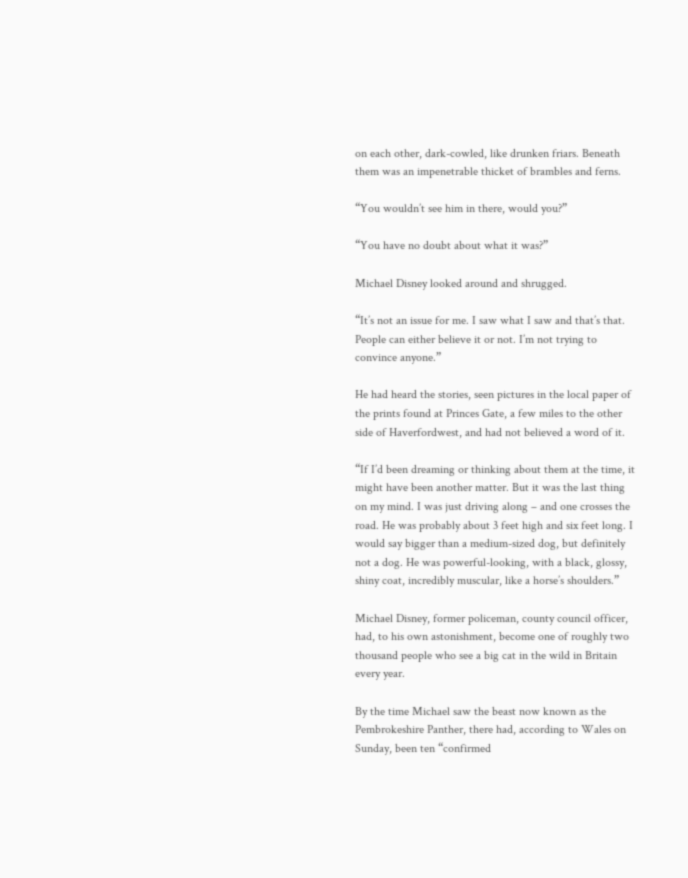on each other, dark-cowled, like drunken friars. Beneath them was an impenetrable thicket of brambles and ferns.

“You wouldn’t see him in there, would you?”

“You have no doubt about what it was?”

Michael Disney looked around and shrugged.

“It’s not an issue for me. I saw what I saw and that’s that. People can either believe it or not. I’m not trying to convince anyone.”

He had heard the stories, seen pictures in the local paper of the prints found at Princes Gate, a few miles to the other side of Haverfordwest, and had not believed a word of it.

“If I’d been dreaming or thinking about them at the time, it might have been another matter. But it was the last thing on my mind. I was just driving along – and one crosses the road. He was probably about 3 feet high and six feet long. I would say bigger than a medium-sized dog, but definitely not a dog. He was powerful-looking, with a black, glossy, shiny coat, incredibly muscular, like a horse’s shoulders.”

Michael Disney, former policeman, county council officer, had, to his own astonishment, become one of roughly two thousand people who see a big cat in the wild in Britain every year.

By the time Michael saw the beast now known as the Pembrokeshire Panther, there had, according to Wales on Sunday, been ten “confirmed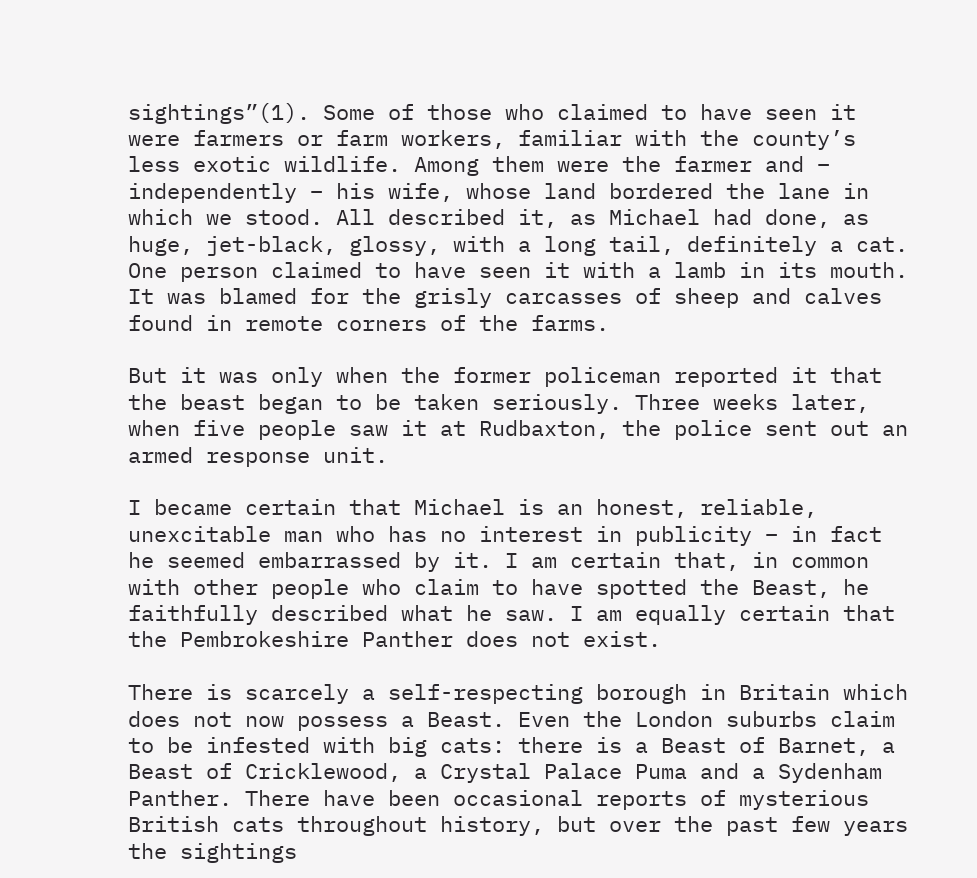sightings”(1). Some of those who claimed to have seen it were farmers or farm workers, familiar with the county’s less exotic wildlife. Among them were the farmer and – independently – his wife, whose land bordered the lane in which we stood. All described it, as Michael had done, as huge, jet-black, glossy, with a long tail, definitely a cat. One person claimed to have seen it with a lamb in its mouth. It was blamed for the grisly carcasses of sheep and calves found in remote corners of the farms.

But it was only when the former policeman reported it that the beast began to be taken seriously. Three weeks later, when five people saw it at Rudbaxton, the police sent out an armed response unit.

I became certain that Michael is an honest, reliable, unexcitable man who has no interest in publicity – in fact he seemed embarrassed by it. I am certain that, in common with other people who claim to have spotted the Beast, he faithfully described what he saw. I am equally certain that the Pembrokeshire Panther does not exist.

There is scarcely a self-respecting borough in Britain which does not now possess a Beast. Even the London suburbs claim to be infested with big cats: there is a Beast of Barnet, a Beast of Cricklewood, a Crystal Palace Puma and a Sydenham Panther. There have been occasional reports of mysterious British cats throughout history, but over the past few years the sightings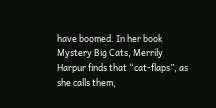have boomed. In her book Mystery Big Cats, Merrily Harpur finds that “cat-flaps”, as she calls them,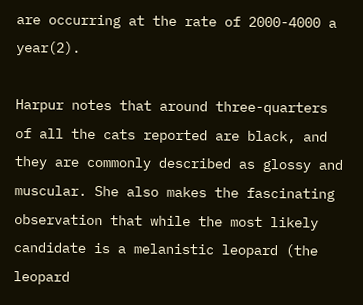are occurring at the rate of 2000-4000 a year(2).

Harpur notes that around three-quarters of all the cats reported are black, and they are commonly described as glossy and muscular. She also makes the fascinating observation that while the most likely candidate is a melanistic leopard (the leopard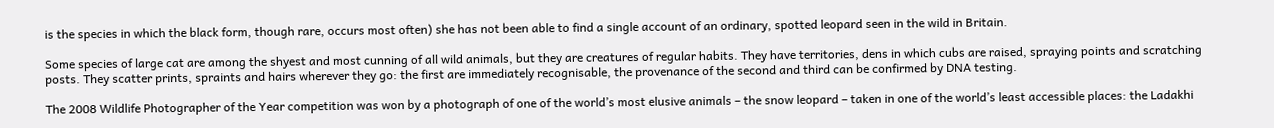is the species in which the black form, though rare, occurs most often) she has not been able to find a single account of an ordinary, spotted leopard seen in the wild in Britain.

Some species of large cat are among the shyest and most cunning of all wild animals, but they are creatures of regular habits. They have territories, dens in which cubs are raised, spraying points and scratching posts. They scatter prints, spraints and hairs wherever they go: the first are immediately recognisable, the provenance of the second and third can be confirmed by DNA testing.

The 2008 Wildlife Photographer of the Year competition was won by a photograph of one of the world’s most elusive animals – the snow leopard – taken in one of the world’s least accessible places: the Ladakhi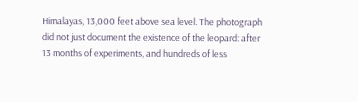Himalayas, 13,000 feet above sea level. The photograph did not just document the existence of the leopard: after 13 months of experiments, and hundreds of less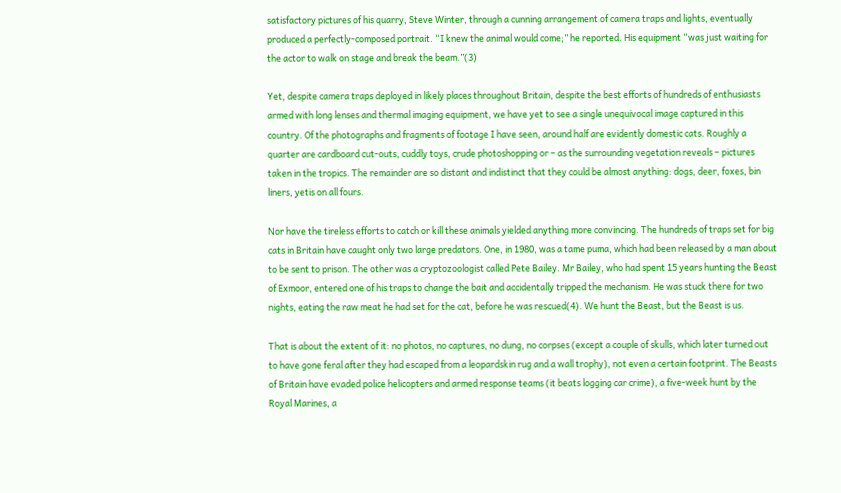satisfactory pictures of his quarry, Steve Winter, through a cunning arrangement of camera traps and lights, eventually produced a perfectly-composed portrait. “I knew the animal would come;” he reported. His equipment “was just waiting for the actor to walk on stage and break the beam.”(3)

Yet, despite camera traps deployed in likely places throughout Britain, despite the best efforts of hundreds of enthusiasts armed with long lenses and thermal imaging equipment, we have yet to see a single unequivocal image captured in this country. Of the photographs and fragments of footage I have seen, around half are evidently domestic cats. Roughly a quarter are cardboard cut-outs, cuddly toys, crude photoshopping or – as the surrounding vegetation reveals – pictures taken in the tropics. The remainder are so distant and indistinct that they could be almost anything: dogs, deer, foxes, bin liners, yetis on all fours.

Nor have the tireless efforts to catch or kill these animals yielded anything more convincing. The hundreds of traps set for big cats in Britain have caught only two large predators. One, in 1980, was a tame puma, which had been released by a man about to be sent to prison. The other was a cryptozoologist called Pete Bailey. Mr Bailey, who had spent 15 years hunting the Beast of Exmoor, entered one of his traps to change the bait and accidentally tripped the mechanism. He was stuck there for two nights, eating the raw meat he had set for the cat, before he was rescued(4). We hunt the Beast, but the Beast is us.

That is about the extent of it: no photos, no captures, no dung, no corpses (except a couple of skulls, which later turned out to have gone feral after they had escaped from a leopardskin rug and a wall trophy), not even a certain footprint. The Beasts of Britain have evaded police helicopters and armed response teams (it beats logging car crime), a five-week hunt by the Royal Marines, a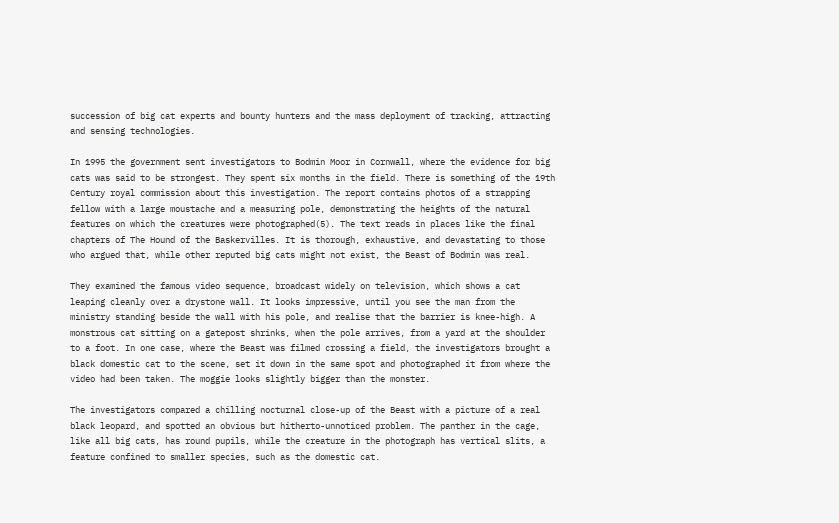succession of big cat experts and bounty hunters and the mass deployment of tracking, attracting and sensing technologies.

In 1995 the government sent investigators to Bodmin Moor in Cornwall, where the evidence for big cats was said to be strongest. They spent six months in the field. There is something of the 19th Century royal commission about this investigation. The report contains photos of a strapping fellow with a large moustache and a measuring pole, demonstrating the heights of the natural features on which the creatures were photographed(5). The text reads in places like the final chapters of The Hound of the Baskervilles. It is thorough, exhaustive, and devastating to those who argued that, while other reputed big cats might not exist, the Beast of Bodmin was real.

They examined the famous video sequence, broadcast widely on television, which shows a cat leaping cleanly over a drystone wall. It looks impressive, until you see the man from the ministry standing beside the wall with his pole, and realise that the barrier is knee-high. A monstrous cat sitting on a gatepost shrinks, when the pole arrives, from a yard at the shoulder to a foot. In one case, where the Beast was filmed crossing a field, the investigators brought a black domestic cat to the scene, set it down in the same spot and photographed it from where the video had been taken. The moggie looks slightly bigger than the monster.

The investigators compared a chilling nocturnal close-up of the Beast with a picture of a real black leopard, and spotted an obvious but hitherto-unnoticed problem. The panther in the cage, like all big cats, has round pupils, while the creature in the photograph has vertical slits, a feature confined to smaller species, such as the domestic cat.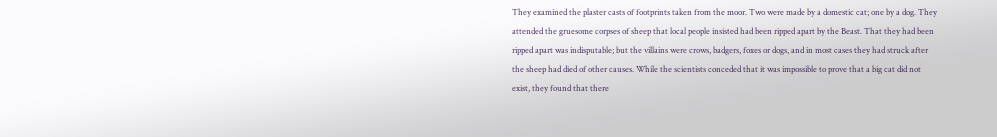They examined the plaster casts of footprints taken from the moor. Two were made by a domestic cat; one by a dog. They attended the gruesome corpses of sheep that local people insisted had been ripped apart by the Beast. That they had been ripped apart was indisputable; but the villains were crows, badgers, foxes or dogs, and in most cases they had struck after the sheep had died of other causes. While the scientists conceded that it was impossible to prove that a big cat did not exist, they found that there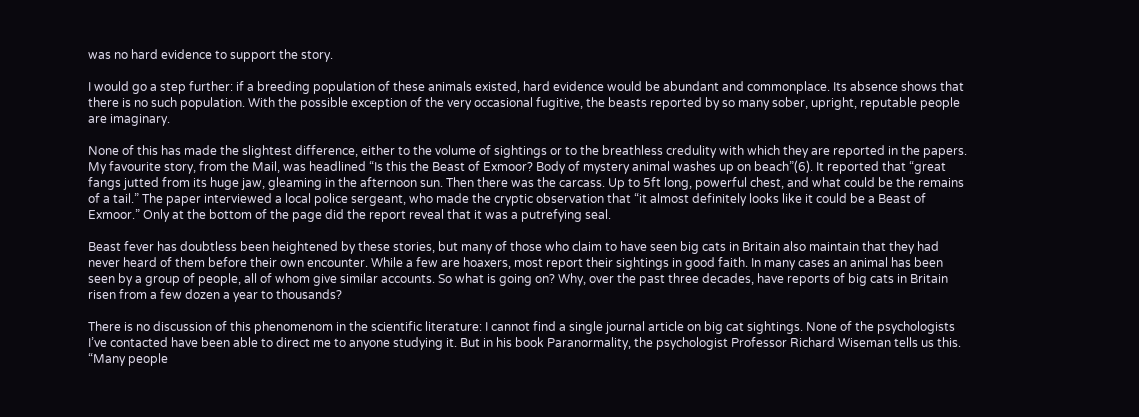was no hard evidence to support the story.

I would go a step further: if a breeding population of these animals existed, hard evidence would be abundant and commonplace. Its absence shows that there is no such population. With the possible exception of the very occasional fugitive, the beasts reported by so many sober, upright, reputable people are imaginary.

None of this has made the slightest difference, either to the volume of sightings or to the breathless credulity with which they are reported in the papers. My favourite story, from the Mail, was headlined “Is this the Beast of Exmoor? Body of mystery animal washes up on beach”(6). It reported that “great fangs jutted from its huge jaw, gleaming in the afternoon sun. Then there was the carcass. Up to 5ft long, powerful chest, and what could be the remains of a tail.” The paper interviewed a local police sergeant, who made the cryptic observation that “it almost definitely looks like it could be a Beast of Exmoor.” Only at the bottom of the page did the report reveal that it was a putrefying seal.

Beast fever has doubtless been heightened by these stories, but many of those who claim to have seen big cats in Britain also maintain that they had never heard of them before their own encounter. While a few are hoaxers, most report their sightings in good faith. In many cases an animal has been seen by a group of people, all of whom give similar accounts. So what is going on? Why, over the past three decades, have reports of big cats in Britain risen from a few dozen a year to thousands?

There is no discussion of this phenomenom in the scientific literature: I cannot find a single journal article on big cat sightings. None of the psychologists I’ve contacted have been able to direct me to anyone studying it. But in his book Paranormality, the psychologist Professor Richard Wiseman tells us this. “Many people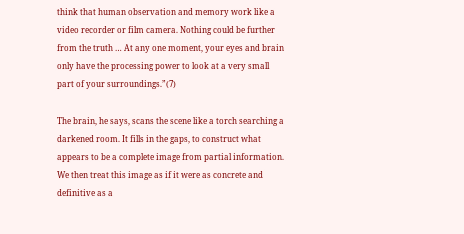think that human observation and memory work like a video recorder or film camera. Nothing could be further from the truth … At any one moment, your eyes and brain only have the processing power to look at a very small part of your surroundings.”(7)

The brain, he says, scans the scene like a torch searching a darkened room. It fills in the gaps, to construct what appears to be a complete image from partial information. We then treat this image as if it were as concrete and definitive as a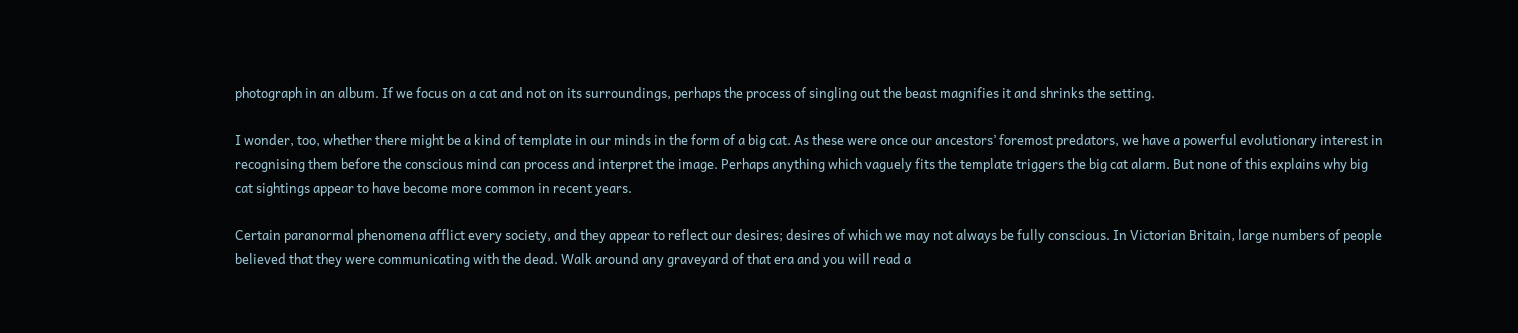photograph in an album. If we focus on a cat and not on its surroundings, perhaps the process of singling out the beast magnifies it and shrinks the setting.

I wonder, too, whether there might be a kind of template in our minds in the form of a big cat. As these were once our ancestors’ foremost predators, we have a powerful evolutionary interest in recognising them before the conscious mind can process and interpret the image. Perhaps anything which vaguely fits the template triggers the big cat alarm. But none of this explains why big cat sightings appear to have become more common in recent years.

Certain paranormal phenomena afflict every society, and they appear to reflect our desires; desires of which we may not always be fully conscious. In Victorian Britain, large numbers of people believed that they were communicating with the dead. Walk around any graveyard of that era and you will read a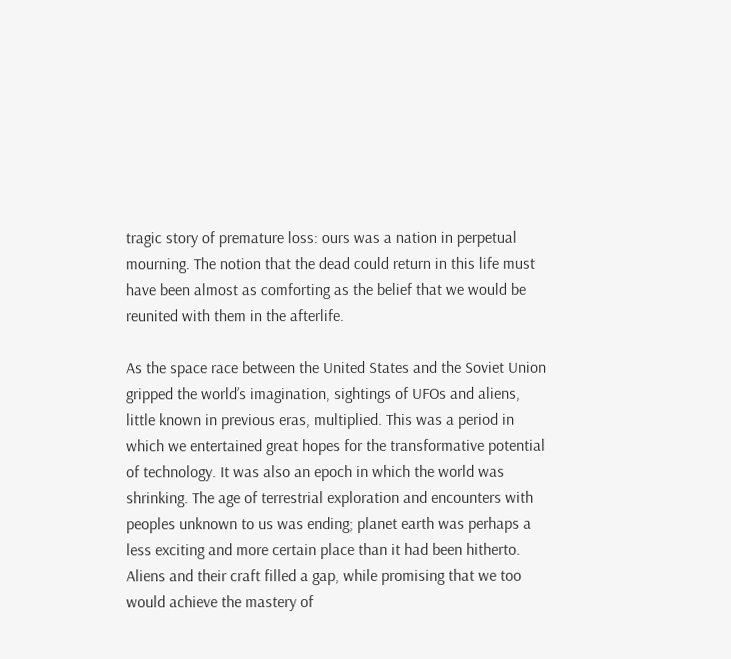tragic story of premature loss: ours was a nation in perpetual mourning. The notion that the dead could return in this life must have been almost as comforting as the belief that we would be reunited with them in the afterlife.

As the space race between the United States and the Soviet Union gripped the world’s imagination, sightings of UFOs and aliens, little known in previous eras, multiplied. This was a period in which we entertained great hopes for the transformative potential of technology. It was also an epoch in which the world was shrinking. The age of terrestrial exploration and encounters with peoples unknown to us was ending; planet earth was perhaps a less exciting and more certain place than it had been hitherto. Aliens and their craft filled a gap, while promising that we too would achieve the mastery of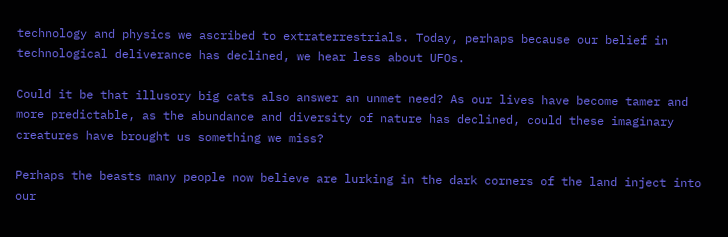technology and physics we ascribed to extraterrestrials. Today, perhaps because our belief in technological deliverance has declined, we hear less about UFOs.

Could it be that illusory big cats also answer an unmet need? As our lives have become tamer and more predictable, as the abundance and diversity of nature has declined, could these imaginary creatures have brought us something we miss?

Perhaps the beasts many people now believe are lurking in the dark corners of the land inject into our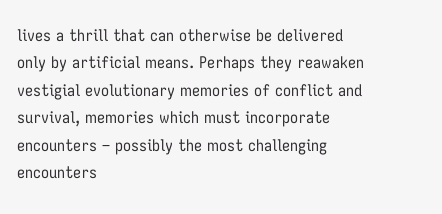lives a thrill that can otherwise be delivered only by artificial means. Perhaps they reawaken vestigial evolutionary memories of conflict and survival, memories which must incorporate encounters – possibly the most challenging encounters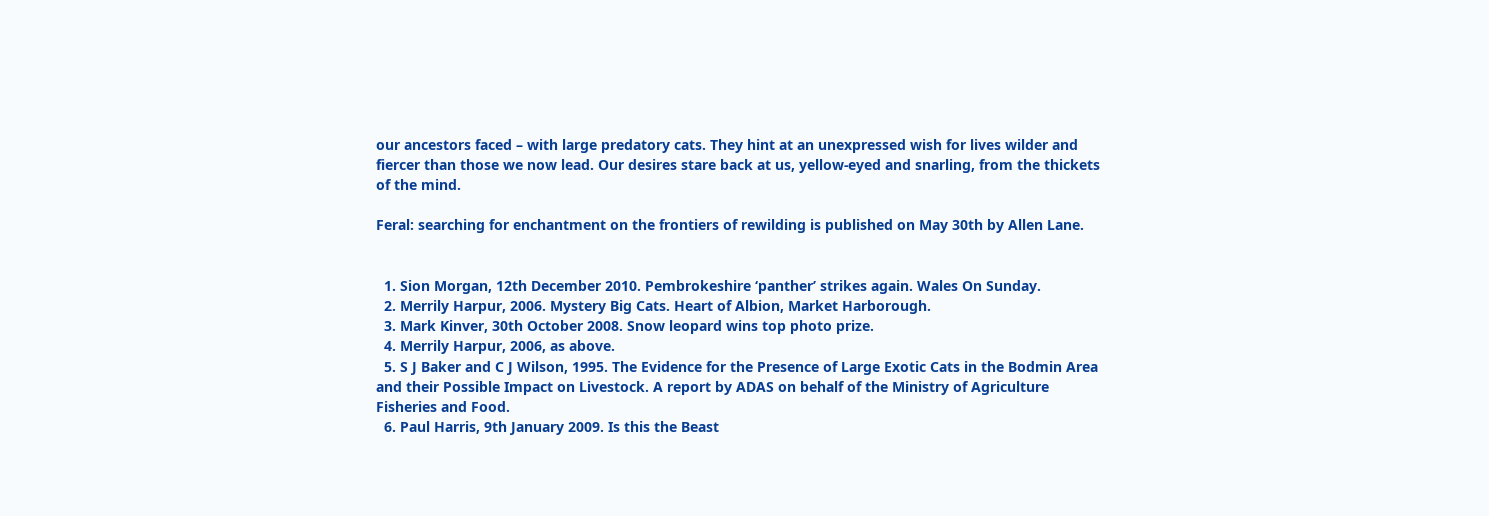our ancestors faced – with large predatory cats. They hint at an unexpressed wish for lives wilder and fiercer than those we now lead. Our desires stare back at us, yellow-eyed and snarling, from the thickets of the mind.

Feral: searching for enchantment on the frontiers of rewilding is published on May 30th by Allen Lane.


  1. Sion Morgan, 12th December 2010. Pembrokeshire ‘panther’ strikes again. Wales On Sunday.
  2. Merrily Harpur, 2006. Mystery Big Cats. Heart of Albion, Market Harborough.
  3. Mark Kinver, 30th October 2008. Snow leopard wins top photo prize.
  4. Merrily Harpur, 2006, as above.
  5. S J Baker and C J Wilson, 1995. The Evidence for the Presence of Large Exotic Cats in the Bodmin Area and their Possible Impact on Livestock. A report by ADAS on behalf of the Ministry of Agriculture Fisheries and Food.
  6. Paul Harris, 9th January 2009. Is this the Beast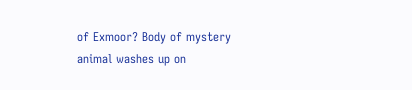of Exmoor? Body of mystery animal washes up on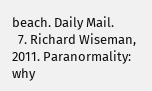beach. Daily Mail.
  7. Richard Wiseman, 2011. Paranormality: why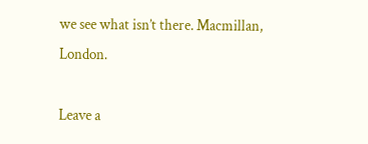we see what isn’t there. Macmillan, London.

Leave a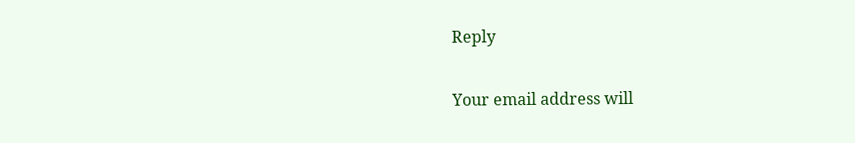Reply

Your email address will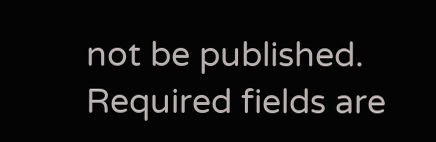not be published. Required fields are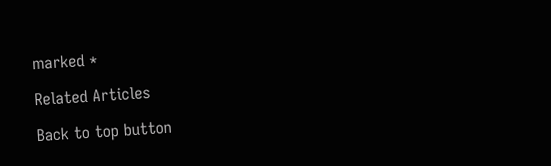marked *

Related Articles

Back to top button